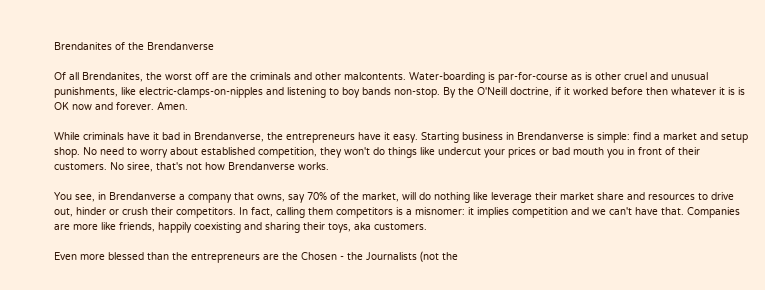Brendanites of the Brendanverse

Of all Brendanites, the worst off are the criminals and other malcontents. Water-boarding is par-for-course as is other cruel and unusual punishments, like electric-clamps-on-nipples and listening to boy bands non-stop. By the O'Neill doctrine, if it worked before then whatever it is is OK now and forever. Amen.

While criminals have it bad in Brendanverse, the entrepreneurs have it easy. Starting business in Brendanverse is simple: find a market and setup shop. No need to worry about established competition, they won't do things like undercut your prices or bad mouth you in front of their customers. No siree, that's not how Brendanverse works.

You see, in Brendanverse a company that owns, say 70% of the market, will do nothing like leverage their market share and resources to drive out, hinder or crush their competitors. In fact, calling them competitors is a misnomer: it implies competition and we can't have that. Companies are more like friends, happily coexisting and sharing their toys, aka customers.

Even more blessed than the entrepreneurs are the Chosen - the Journalists (not the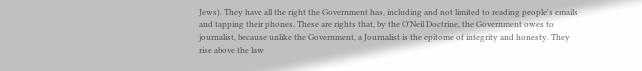Jews). They have all the right the Government has, including and not limited to reading people's emails and tapping their phones. These are rights that, by the O'Neil Doctrine, the Government owes to journalist, because unlike the Government, a Journalist is the epitome of integrity and honesty. They rise above the law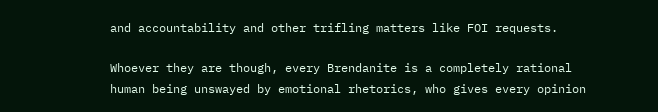and accountability and other trifling matters like FOI requests.

Whoever they are though, every Brendanite is a completely rational human being unswayed by emotional rhetorics, who gives every opinion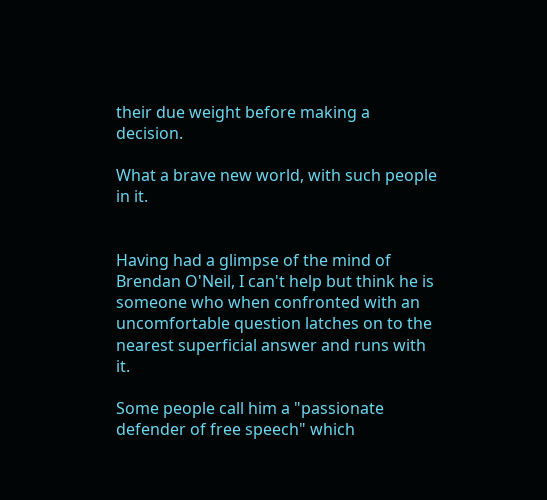their due weight before making a decision.

What a brave new world, with such people in it.


Having had a glimpse of the mind of Brendan O'Neil, I can't help but think he is someone who when confronted with an uncomfortable question latches on to the nearest superficial answer and runs with it.

Some people call him a "passionate defender of free speech" which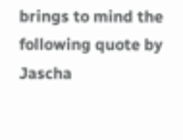brings to mind the following quote by Jascha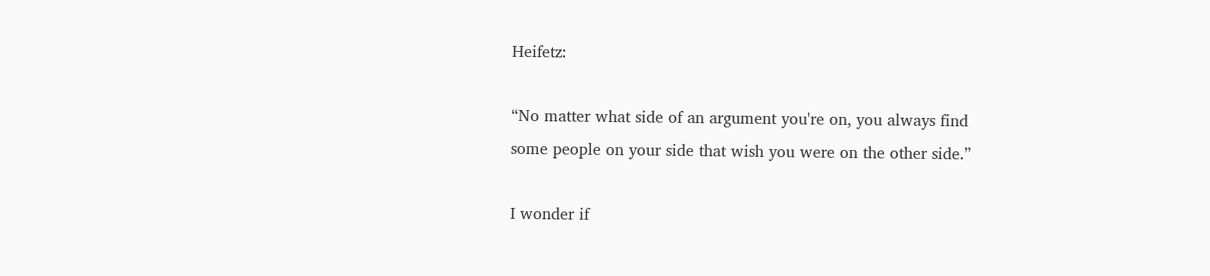Heifetz:

“No matter what side of an argument you're on, you always find some people on your side that wish you were on the other side.”

I wonder if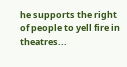he supports the right of people to yell fire in theatres...